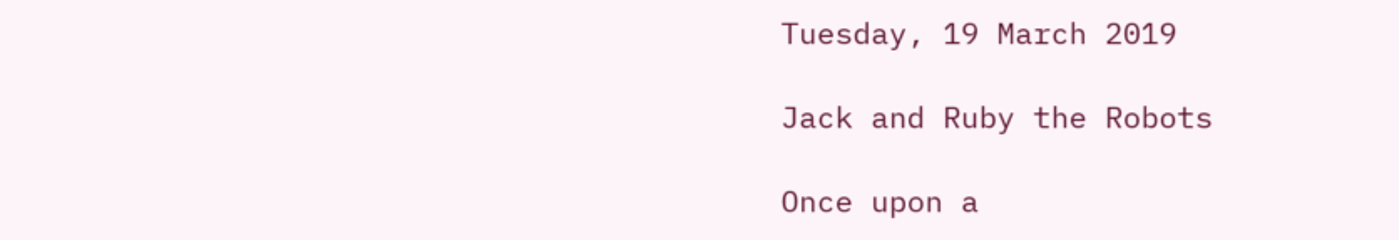Tuesday, 19 March 2019

Jack and Ruby the Robots

Once upon a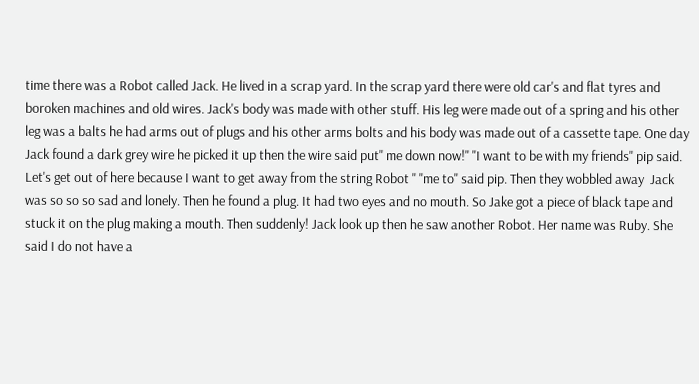time there was a Robot called Jack. He lived in a scrap yard. In the scrap yard there were old car's and flat tyres and boroken machines and old wires. Jack's body was made with other stuff. His leg were made out of a spring and his other leg was a balts he had arms out of plugs and his other arms bolts and his body was made out of a cassette tape. One day Jack found a dark grey wire he picked it up then the wire said put" me down now!" "I want to be with my friends" pip said. Let's get out of here because I want to get away from the string Robot " "me to" said pip. Then they wobbled away  Jack was so so so sad and lonely. Then he found a plug. It had two eyes and no mouth. So Jake got a piece of black tape and stuck it on the plug making a mouth. Then suddenly! Jack look up then he saw another Robot. Her name was Ruby. She said I do not have a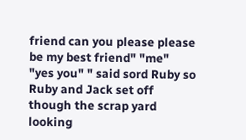friend can you please please be my best friend" "me" "yes you" " said sord Ruby so Ruby and Jack set off though the scrap yard looking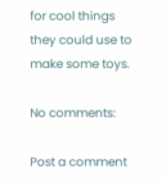for cool things they could use to make some toys.

No comments:

Post a comment